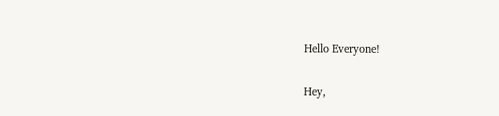Hello Everyone!

Hey,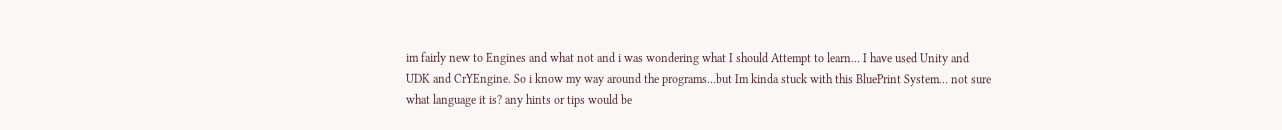im fairly new to Engines and what not and i was wondering what I should Attempt to learn… I have used Unity and UDK and CrYEngine. So i know my way around the programs…but Im kinda stuck with this BluePrint System… not sure what language it is? any hints or tips would be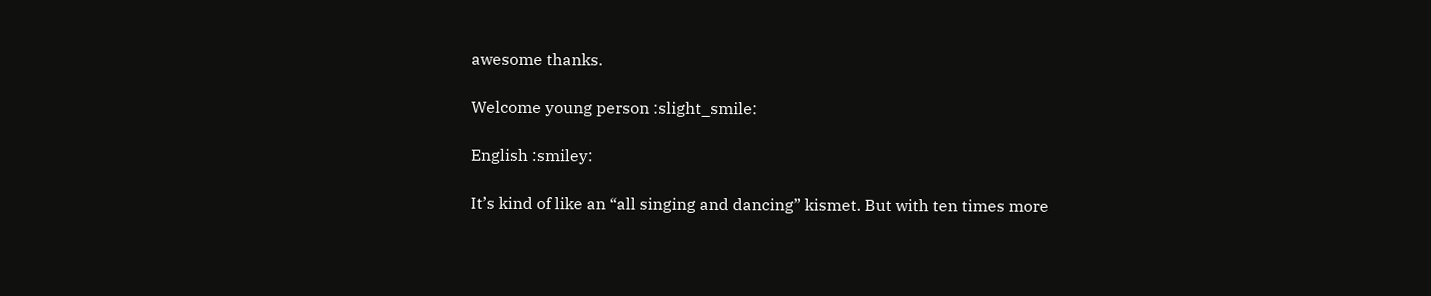awesome thanks.

Welcome young person :slight_smile:

English :smiley:

It’s kind of like an “all singing and dancing” kismet. But with ten times more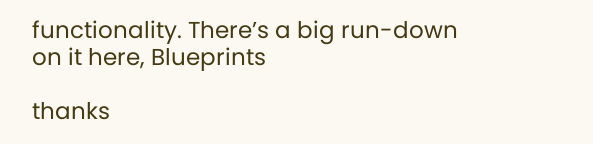functionality. There’s a big run-down on it here, Blueprints

thanks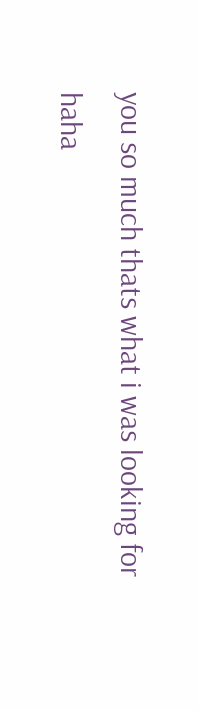you so much thats what i was looking for haha